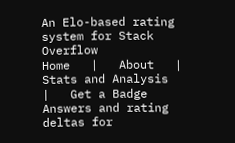An Elo-based rating system for Stack Overflow
Home   |   About   |   Stats and Analysis   |   Get a Badge
Answers and rating deltas for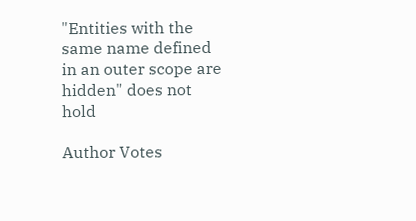"Entities with the same name defined in an outer scope are hidden" does not hold

Author Votes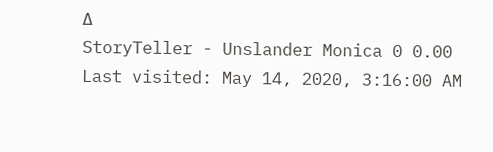Δ
StoryTeller - Unslander Monica 0 0.00
Last visited: May 14, 2020, 3:16:00 AM